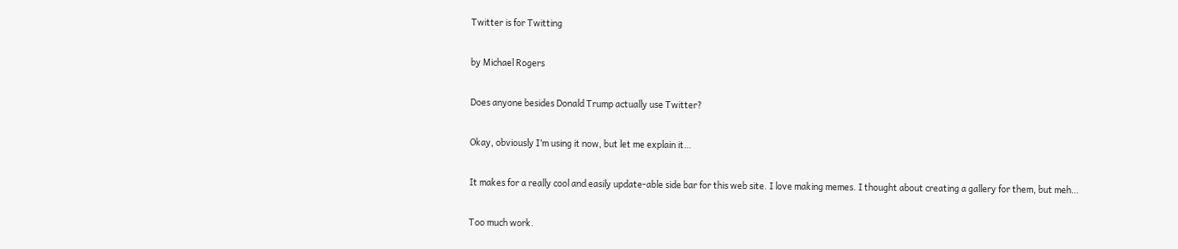Twitter is for Twitting

by Michael Rogers

Does anyone besides Donald Trump actually use Twitter?

Okay, obviously I’m using it now, but let me explain it…

It makes for a really cool and easily update-able side bar for this web site. I love making memes. I thought about creating a gallery for them, but meh…

Too much work.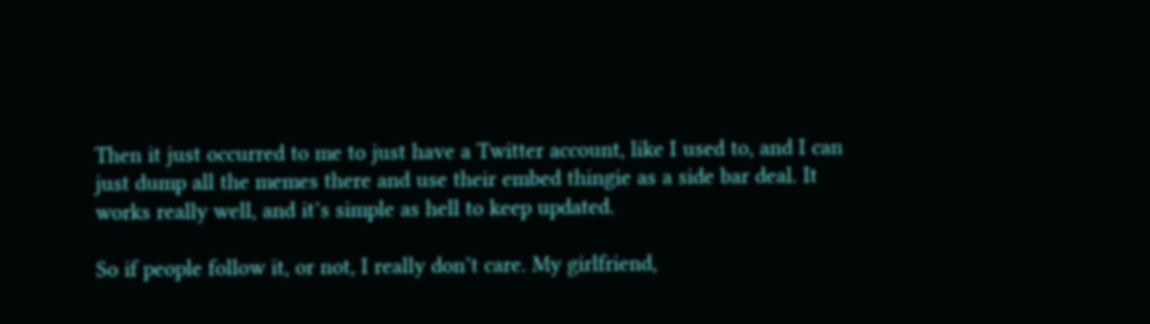Then it just occurred to me to just have a Twitter account, like I used to, and I can just dump all the memes there and use their embed thingie as a side bar deal. It works really well, and it’s simple as hell to keep updated.

So if people follow it, or not, I really don’t care. My girlfriend,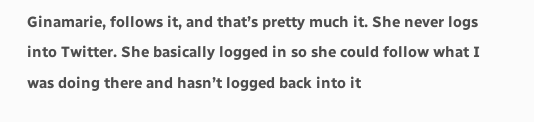Ginamarie, follows it, and that’s pretty much it. She never logs into Twitter. She basically logged in so she could follow what I was doing there and hasn’t logged back into it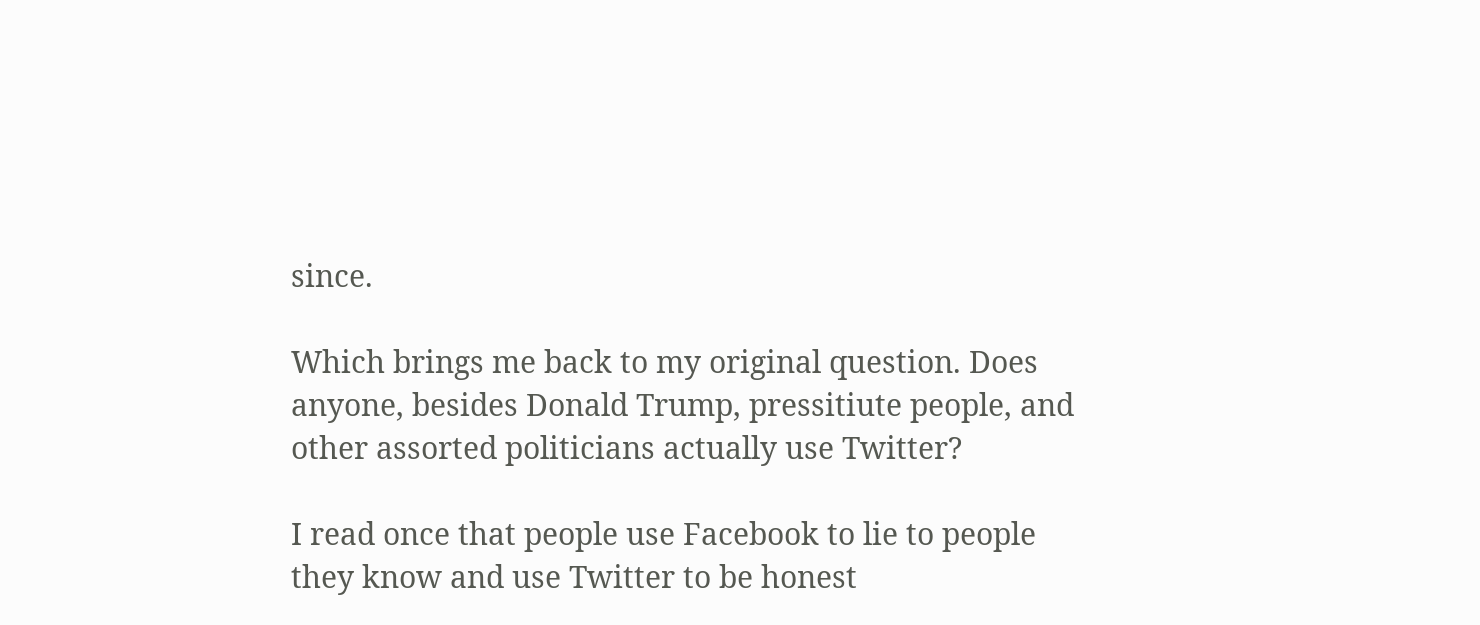since.

Which brings me back to my original question. Does anyone, besides Donald Trump, pressitiute people, and other assorted politicians actually use Twitter?

I read once that people use Facebook to lie to people they know and use Twitter to be honest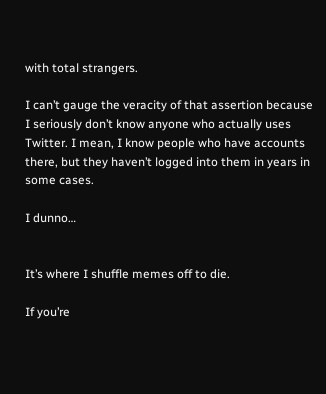with total strangers.

I can’t gauge the veracity of that assertion because I seriously don’t know anyone who actually uses Twitter. I mean, I know people who have accounts there, but they haven’t logged into them in years in some cases.

I dunno…


It’s where I shuffle memes off to die.

If you’re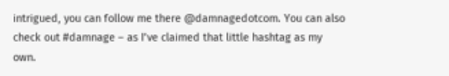intrigued, you can follow me there @damnagedotcom. You can also check out #damnage – as I’ve claimed that little hashtag as my own.